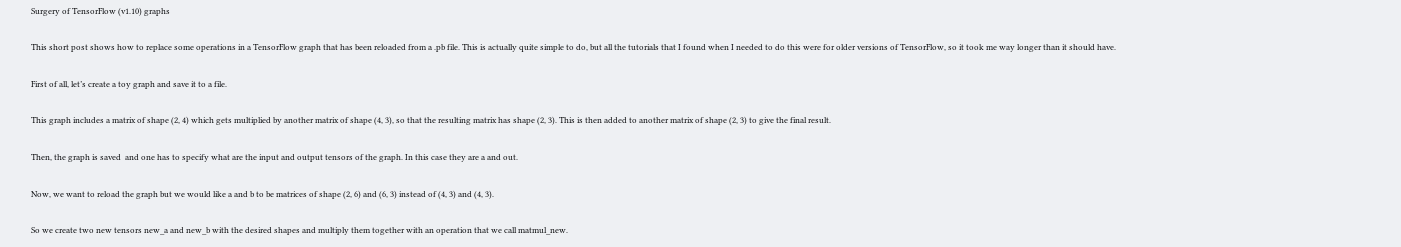Surgery of TensorFlow (v1.10) graphs

This short post shows how to replace some operations in a TensorFlow graph that has been reloaded from a .pb file. This is actually quite simple to do, but all the tutorials that I found when I needed to do this were for older versions of TensorFlow, so it took me way longer than it should have.

First of all, let’s create a toy graph and save it to a file.

This graph includes a matrix of shape (2, 4) which gets multiplied by another matrix of shape (4, 3), so that the resulting matrix has shape (2, 3). This is then added to another matrix of shape (2, 3) to give the final result.

Then, the graph is saved  and one has to specify what are the input and output tensors of the graph. In this case they are a and out.

Now, we want to reload the graph but we would like a and b to be matrices of shape (2, 6) and (6, 3) instead of (4, 3) and (4, 3).

So we create two new tensors new_a and new_b with the desired shapes and multiply them together with an operation that we call matmul_new.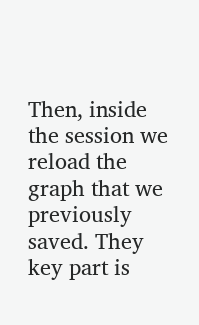Then, inside the session we reload the graph that we previously saved. They key part is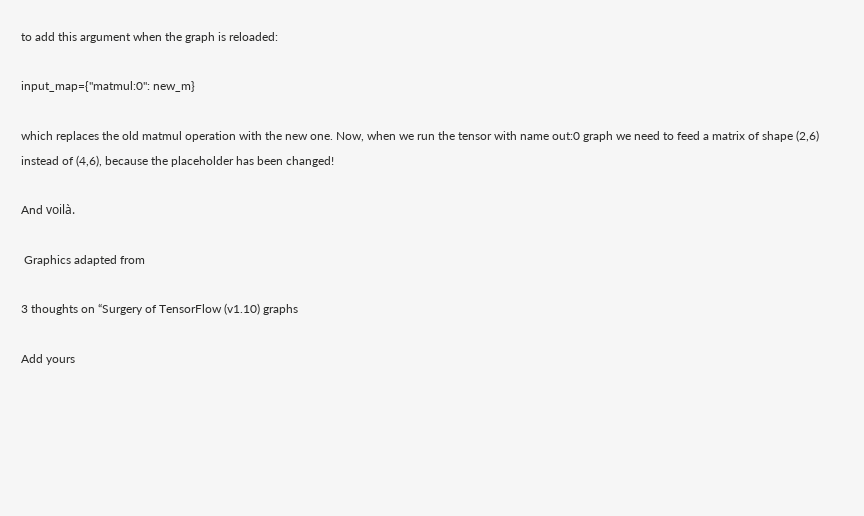to add this argument when the graph is reloaded:

input_map={"matmul:0": new_m}

which replaces the old matmul operation with the new one. Now, when we run the tensor with name out:0 graph we need to feed a matrix of shape (2,6) instead of (4,6), because the placeholder has been changed!

And voilà.

 Graphics adapted from

3 thoughts on “Surgery of TensorFlow (v1.10) graphs

Add yours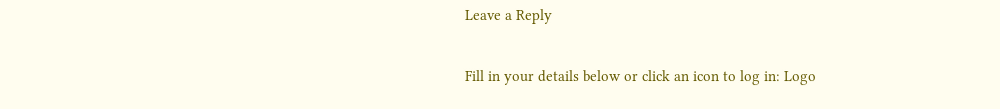Leave a Reply

Fill in your details below or click an icon to log in: Logo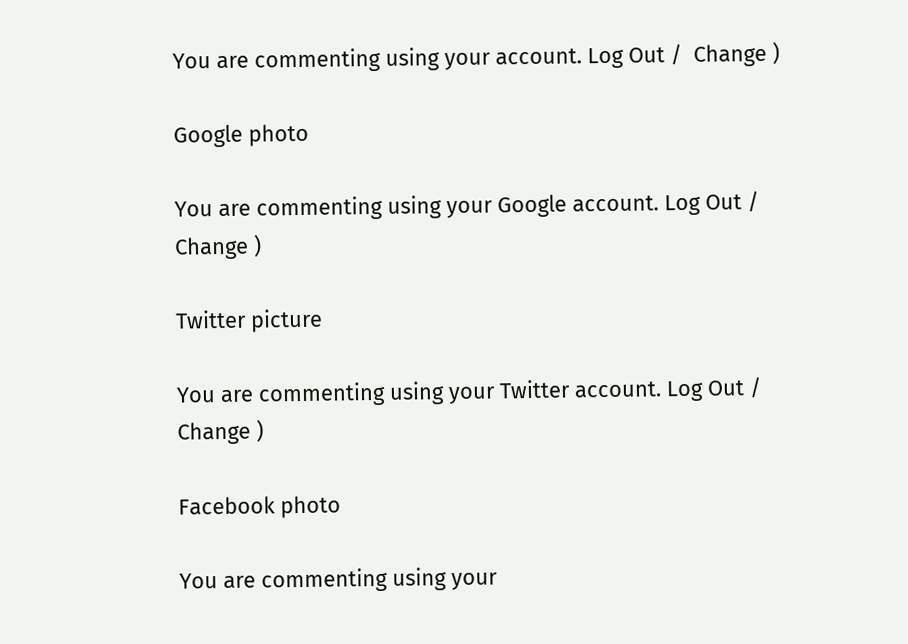You are commenting using your account. Log Out /  Change )

Google photo

You are commenting using your Google account. Log Out /  Change )

Twitter picture

You are commenting using your Twitter account. Log Out /  Change )

Facebook photo

You are commenting using your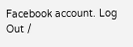Facebook account. Log Out /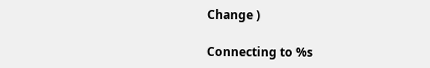Change )

Connecting to %s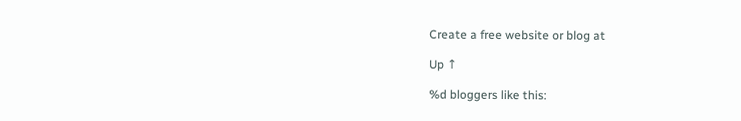Create a free website or blog at

Up ↑

%d bloggers like this: